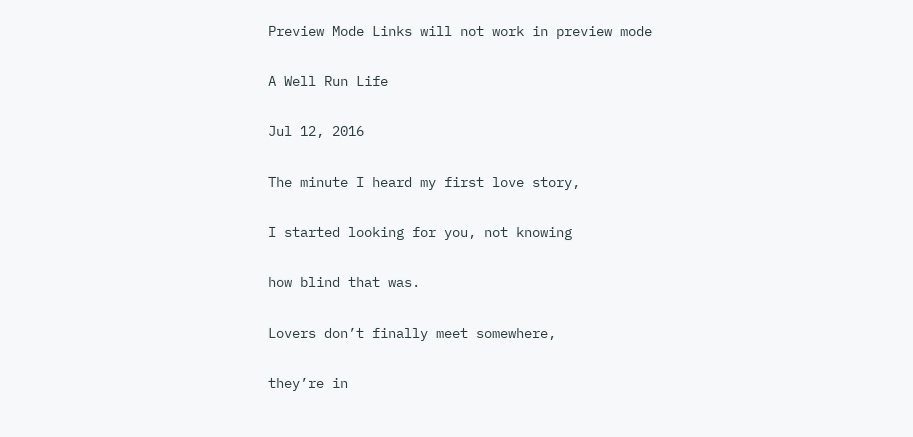Preview Mode Links will not work in preview mode

A Well Run Life

Jul 12, 2016

The minute I heard my first love story,

I started looking for you, not knowing

how blind that was.

Lovers don’t finally meet somewhere,

they’re in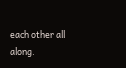each other all along.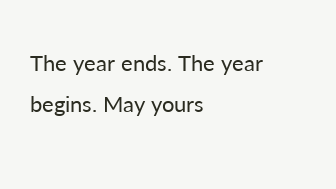The year ends. The year begins. May yours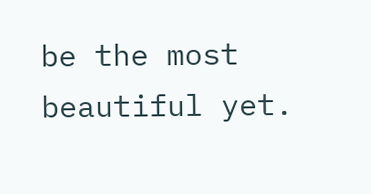be the most beautiful yet.